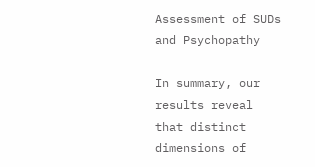Assessment of SUDs and Psychopathy

In summary, our results reveal that distinct dimensions of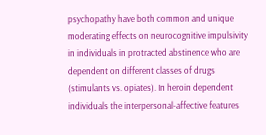psychopathy have both common and unique moderating effects on neurocognitive impulsivity in individuals in protracted abstinence who are dependent on different classes of drugs (stimulants vs. opiates). In heroin dependent individuals the interpersonal-affective features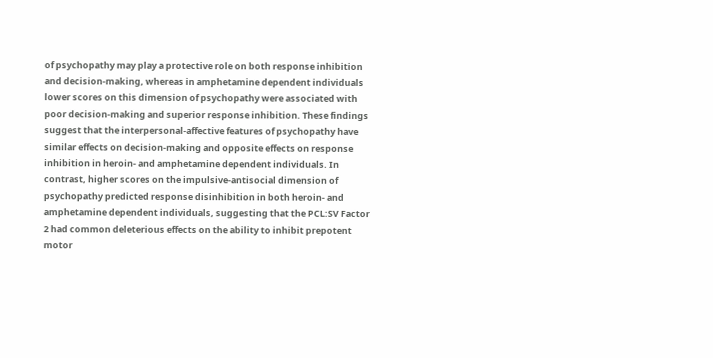of psychopathy may play a protective role on both response inhibition and decision-making, whereas in amphetamine dependent individuals lower scores on this dimension of psychopathy were associated with poor decision-making and superior response inhibition. These findings suggest that the interpersonal-affective features of psychopathy have similar effects on decision-making and opposite effects on response inhibition in heroin- and amphetamine dependent individuals. In contrast, higher scores on the impulsive-antisocial dimension of psychopathy predicted response disinhibition in both heroin- and amphetamine dependent individuals, suggesting that the PCL:SV Factor 2 had common deleterious effects on the ability to inhibit prepotent motor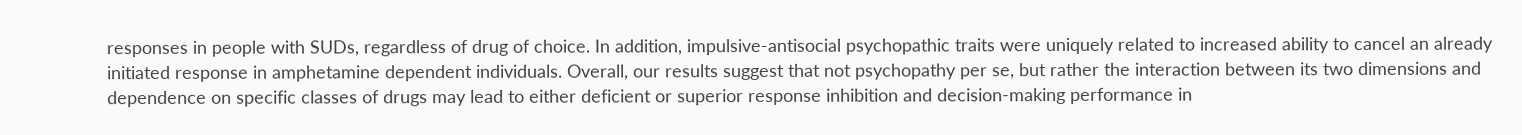responses in people with SUDs, regardless of drug of choice. In addition, impulsive-antisocial psychopathic traits were uniquely related to increased ability to cancel an already initiated response in amphetamine dependent individuals. Overall, our results suggest that not psychopathy per se, but rather the interaction between its two dimensions and dependence on specific classes of drugs may lead to either deficient or superior response inhibition and decision-making performance in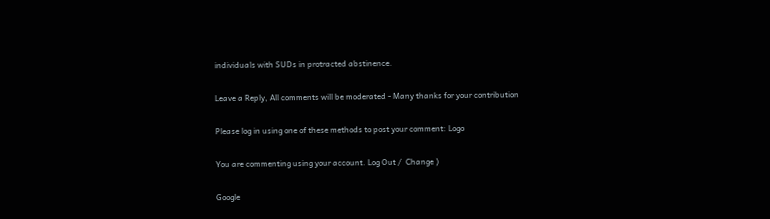individuals with SUDs in protracted abstinence.

Leave a Reply, All comments will be moderated - Many thanks for your contribution

Please log in using one of these methods to post your comment: Logo

You are commenting using your account. Log Out /  Change )

Google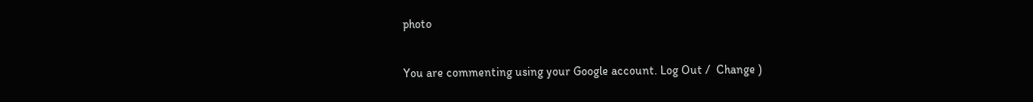photo

You are commenting using your Google account. Log Out /  Change )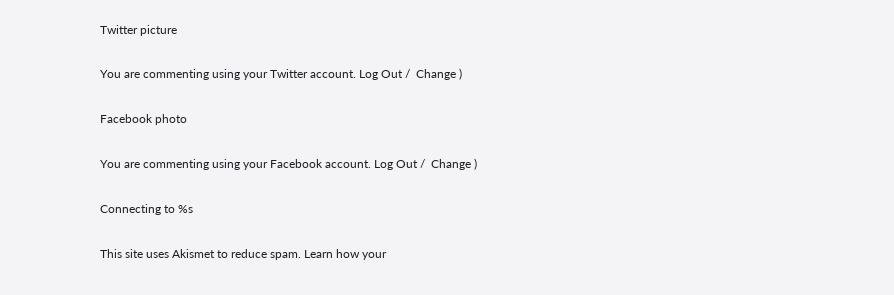Twitter picture

You are commenting using your Twitter account. Log Out /  Change )

Facebook photo

You are commenting using your Facebook account. Log Out /  Change )

Connecting to %s

This site uses Akismet to reduce spam. Learn how your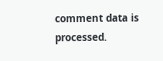comment data is processed.